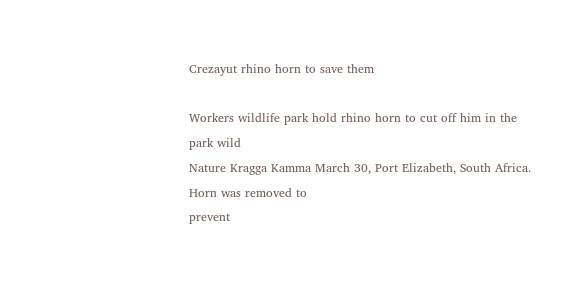Crezayut rhino horn to save them

Workers wildlife park hold rhino horn to cut off him in the park wild
Nature Kragga Kamma March 30, Port Elizabeth, South Africa. Horn was removed to
prevent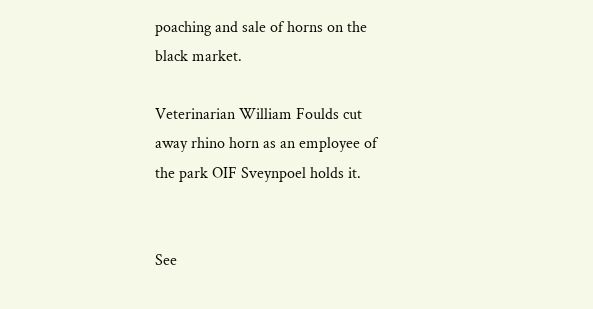poaching and sale of horns on the black market.

Veterinarian William Foulds cut away rhino horn as an employee of the park OIF Sveynpoel holds it.


See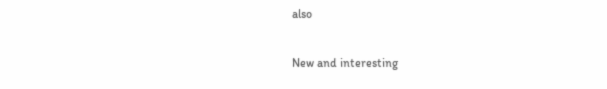also

New and interesting